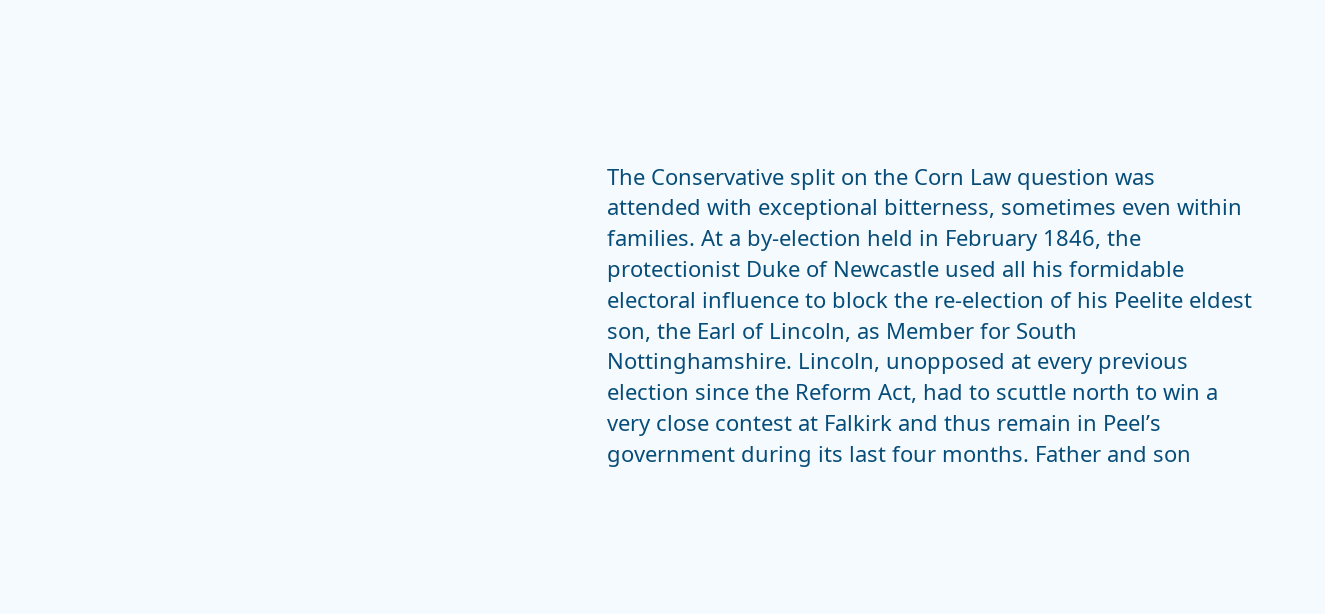The Conservative split on the Corn Law question was attended with exceptional bitterness, sometimes even within families. At a by-election held in February 1846, the protectionist Duke of Newcastle used all his formidable electoral influence to block the re-election of his Peelite eldest son, the Earl of Lincoln, as Member for South Nottinghamshire. Lincoln, unopposed at every previous election since the Reform Act, had to scuttle north to win a very close contest at Falkirk and thus remain in Peel’s government during its last four months. Father and son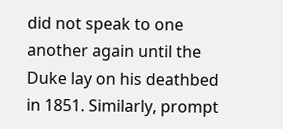did not speak to one another again until the Duke lay on his deathbed in 1851. Similarly, prompt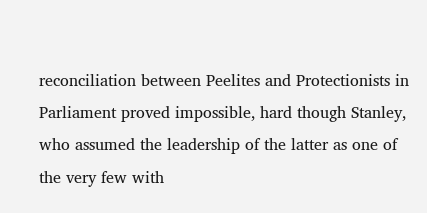reconciliation between Peelites and Protectionists in Parliament proved impossible, hard though Stanley, who assumed the leadership of the latter as one of the very few with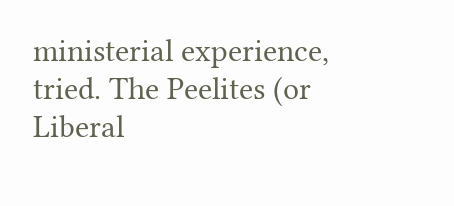ministerial experience, tried. The Peelites (or Liberal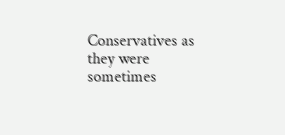Conservatives as they were sometimes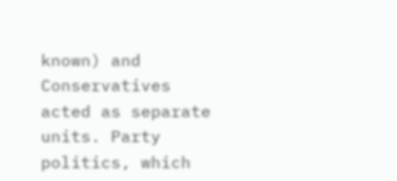known) and Conservatives acted as separate units. Party politics, which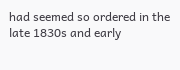had seemed so ordered in the late 1830s and early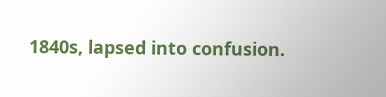1840s, lapsed into confusion.